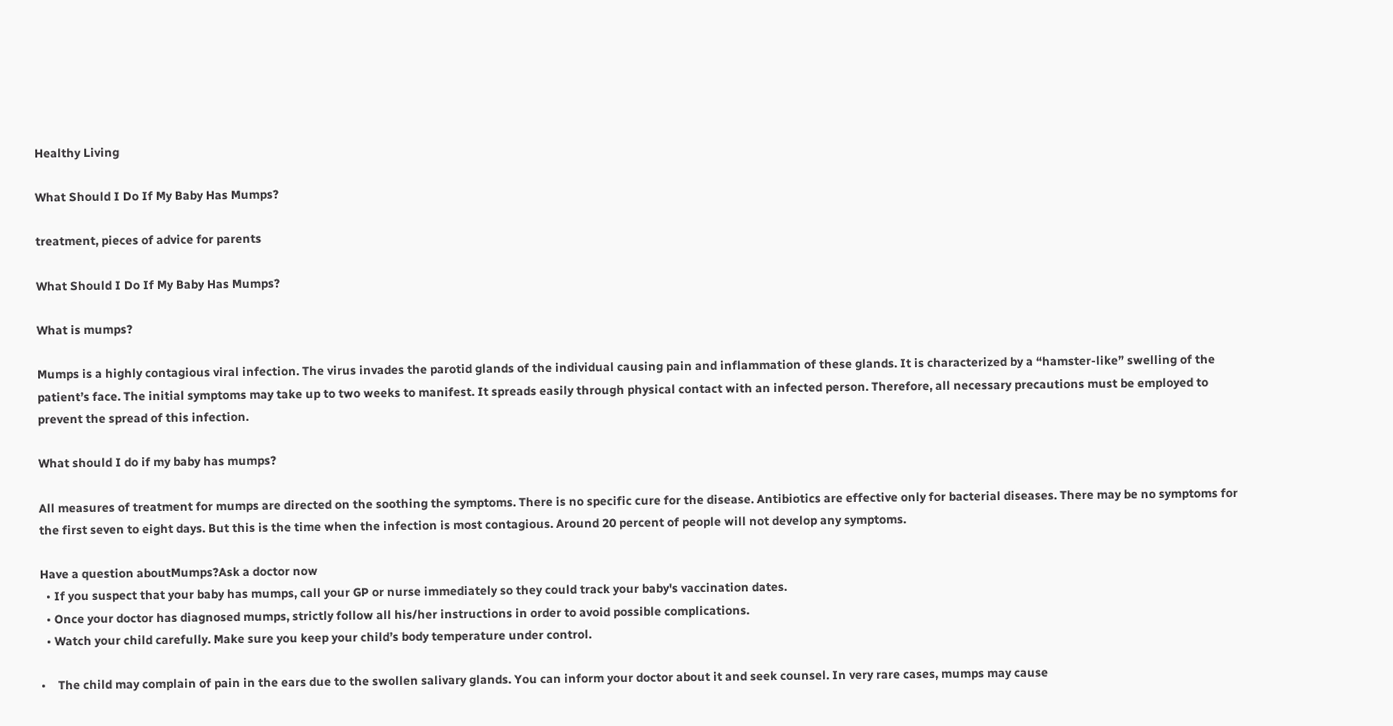Healthy Living

What Should I Do If My Baby Has Mumps?

treatment, pieces of advice for parents

What Should I Do If My Baby Has Mumps?

What is mumps?

Mumps is a highly contagious viral infection. The virus invades the parotid glands of the individual causing pain and inflammation of these glands. It is characterized by a “hamster-like” swelling of the patient’s face. The initial symptoms may take up to two weeks to manifest. It spreads easily through physical contact with an infected person. Therefore, all necessary precautions must be employed to prevent the spread of this infection.

What should I do if my baby has mumps?

All measures of treatment for mumps are directed on the soothing the symptoms. There is no specific cure for the disease. Antibiotics are effective only for bacterial diseases. There may be no symptoms for the first seven to eight days. But this is the time when the infection is most contagious. Around 20 percent of people will not develop any symptoms.

Have a question aboutMumps?Ask a doctor now
  • If you suspect that your baby has mumps, call your GP or nurse immediately so they could track your baby's vaccination dates.
  • Once your doctor has diagnosed mumps, strictly follow all his/her instructions in order to avoid possible complications.
  • Watch your child carefully. Make sure you keep your child’s body temperature under control.

•    The child may complain of pain in the ears due to the swollen salivary glands. You can inform your doctor about it and seek counsel. In very rare cases, mumps may cause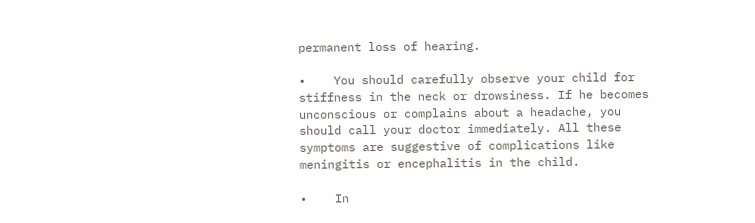permanent loss of hearing.

•    You should carefully observe your child for stiffness in the neck or drowsiness. If he becomes unconscious or complains about a headache, you should call your doctor immediately. All these symptoms are suggestive of complications like meningitis or encephalitis in the child.

•    In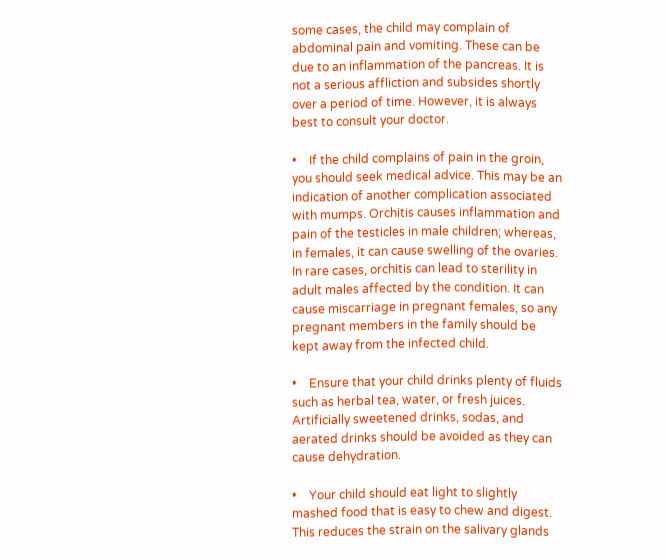some cases, the child may complain of abdominal pain and vomiting. These can be due to an inflammation of the pancreas. It is not a serious affliction and subsides shortly over a period of time. However, it is always best to consult your doctor.

•    If the child complains of pain in the groin, you should seek medical advice. This may be an indication of another complication associated with mumps. Orchitis causes inflammation and pain of the testicles in male children; whereas, in females, it can cause swelling of the ovaries. In rare cases, orchitis can lead to sterility in adult males affected by the condition. It can cause miscarriage in pregnant females, so any pregnant members in the family should be kept away from the infected child.

•    Ensure that your child drinks plenty of fluids such as herbal tea, water, or fresh juices. Artificially sweetened drinks, sodas, and aerated drinks should be avoided as they can cause dehydration.

•    Your child should eat light to slightly mashed food that is easy to chew and digest. This reduces the strain on the salivary glands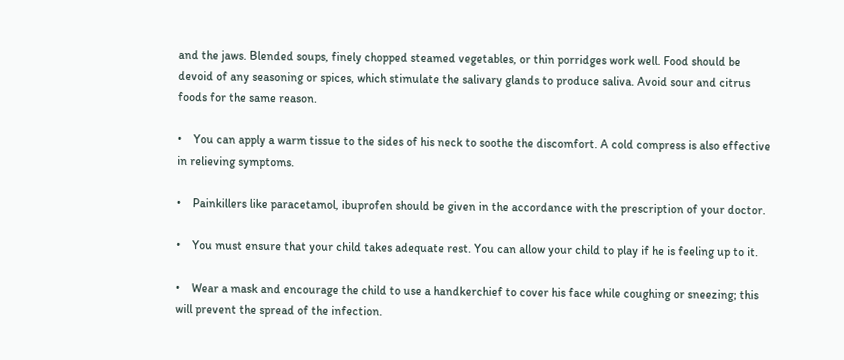and the jaws. Blended soups, finely chopped steamed vegetables, or thin porridges work well. Food should be devoid of any seasoning or spices, which stimulate the salivary glands to produce saliva. Avoid sour and citrus foods for the same reason.

•    You can apply a warm tissue to the sides of his neck to soothe the discomfort. A cold compress is also effective in relieving symptoms.

•    Painkillers like paracetamol, ibuprofen should be given in the accordance with the prescription of your doctor.

•    You must ensure that your child takes adequate rest. You can allow your child to play if he is feeling up to it.

•    Wear a mask and encourage the child to use a handkerchief to cover his face while coughing or sneezing; this will prevent the spread of the infection.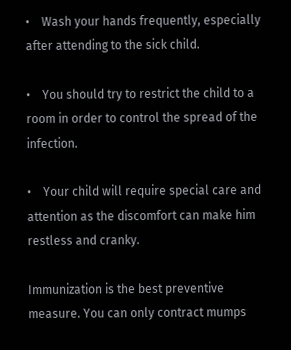•    Wash your hands frequently, especially after attending to the sick child.

•    You should try to restrict the child to a room in order to control the spread of the infection.

•    Your child will require special care and attention as the discomfort can make him restless and cranky.

Immunization is the best preventive measure. You can only contract mumps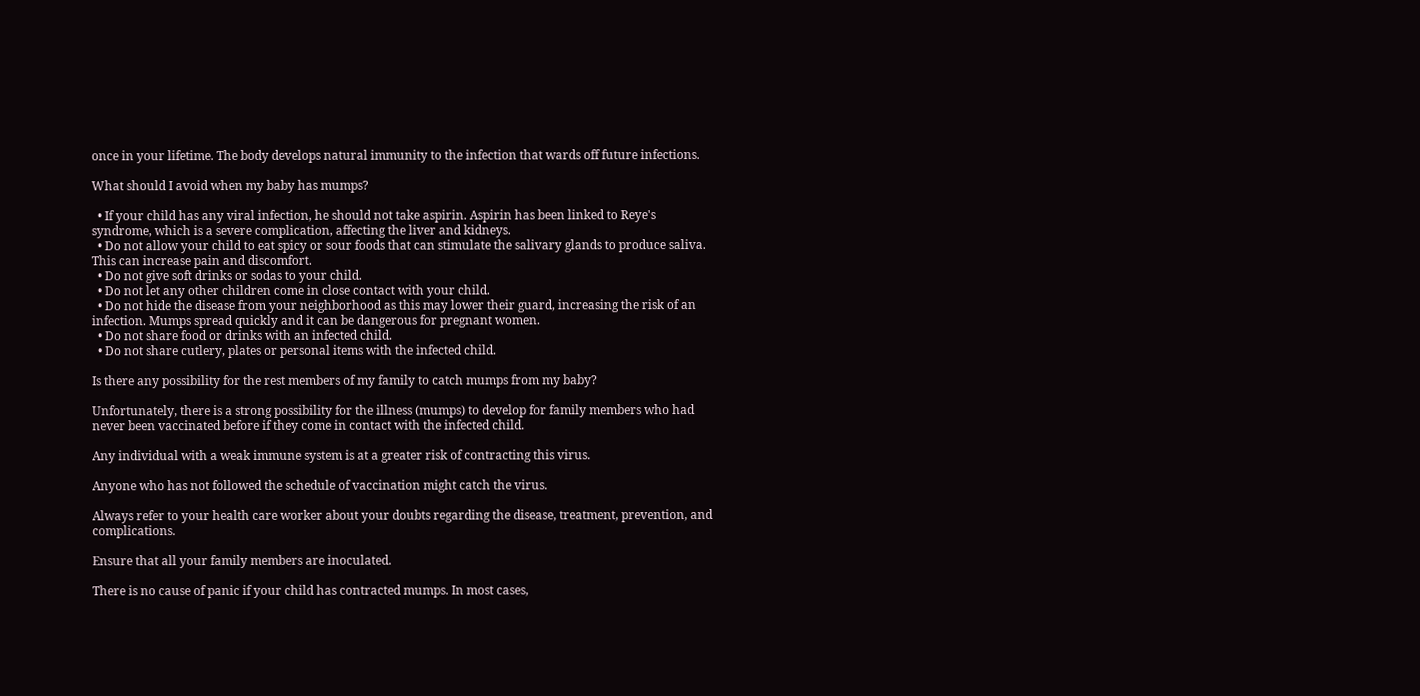once in your lifetime. The body develops natural immunity to the infection that wards off future infections.

What should I avoid when my baby has mumps?

  • If your child has any viral infection, he should not take aspirin. Aspirin has been linked to Reye's syndrome, which is a severe complication, affecting the liver and kidneys.
  • Do not allow your child to eat spicy or sour foods that can stimulate the salivary glands to produce saliva. This can increase pain and discomfort.
  • Do not give soft drinks or sodas to your child.
  • Do not let any other children come in close contact with your child.
  • Do not hide the disease from your neighborhood as this may lower their guard, increasing the risk of an infection. Mumps spread quickly and it can be dangerous for pregnant women.
  • Do not share food or drinks with an infected child.
  • Do not share cutlery, plates or personal items with the infected child.

Is there any possibility for the rest members of my family to catch mumps from my baby?

Unfortunately, there is a strong possibility for the illness (mumps) to develop for family members who had never been vaccinated before if they come in contact with the infected child.

Any individual with a weak immune system is at a greater risk of contracting this virus.

Anyone who has not followed the schedule of vaccination might catch the virus.

Always refer to your health care worker about your doubts regarding the disease, treatment, prevention, and complications.

Ensure that all your family members are inoculated.

There is no cause of panic if your child has contracted mumps. In most cases,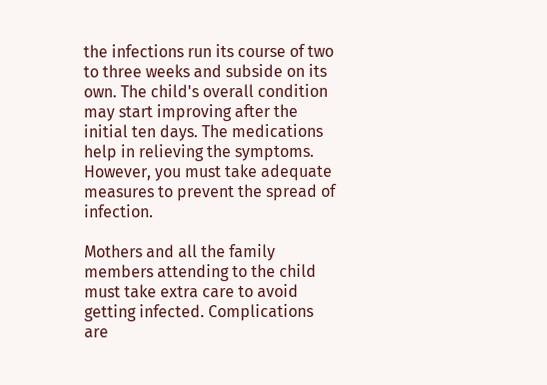the infections run its course of two to three weeks and subside on its own. The child's overall condition may start improving after the initial ten days. The medications help in relieving the symptoms. However, you must take adequate measures to prevent the spread of infection.

Mothers and all the family members attending to the child must take extra care to avoid getting infected. Complications are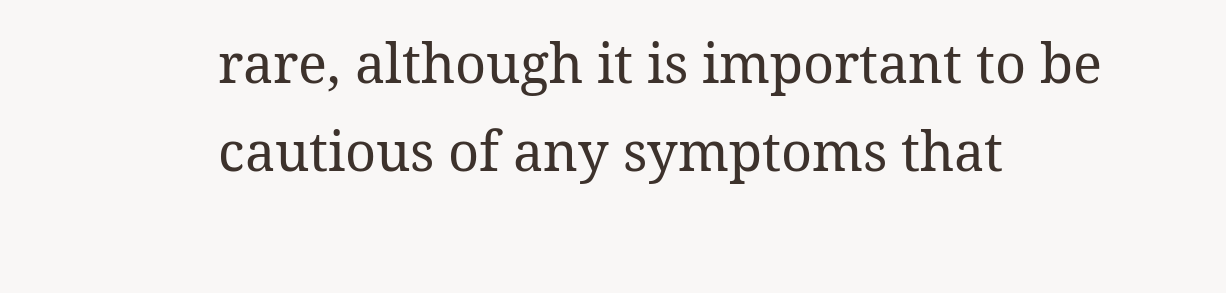rare, although it is important to be cautious of any symptoms that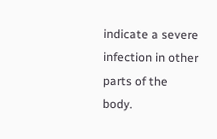indicate a severe infection in other parts of the body.